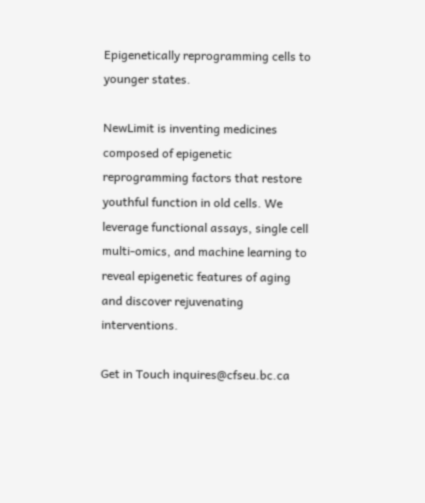Epigenetically reprogramming cells to younger states.

NewLimit is inventing medicines composed of epigenetic reprogramming factors that restore youthful function in old cells. We leverage functional assays, single cell multi-omics, and machine learning to reveal epigenetic features of aging and discover rejuvenating interventions.

Get in Touch inquires@cfseu.bc.ca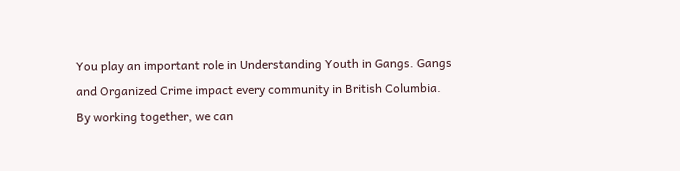You play an important role in Understanding Youth in Gangs. Gangs and Organized Crime impact every community in British Columbia. By working together, we can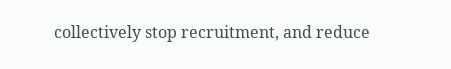collectively stop recruitment, and reduce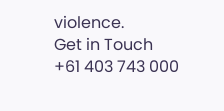violence.
Get in Touch
+61 403 743 000